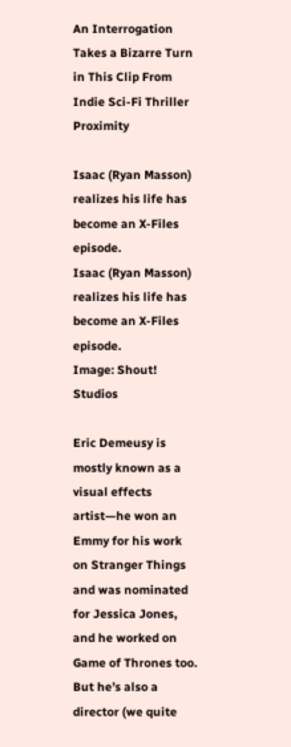An Interrogation Takes a Bizarre Turn in This Clip From Indie Sci-Fi Thriller Proximity

Isaac (Ryan Masson) realizes his life has become an X-Files episode.
Isaac (Ryan Masson) realizes his life has become an X-Files episode.
Image: Shout! Studios

Eric Demeusy is mostly known as a visual effects artist—he won an Emmy for his work on Stranger Things and was nominated for Jessica Jones, and he worked on Game of Thrones too. But he’s also a director (we quite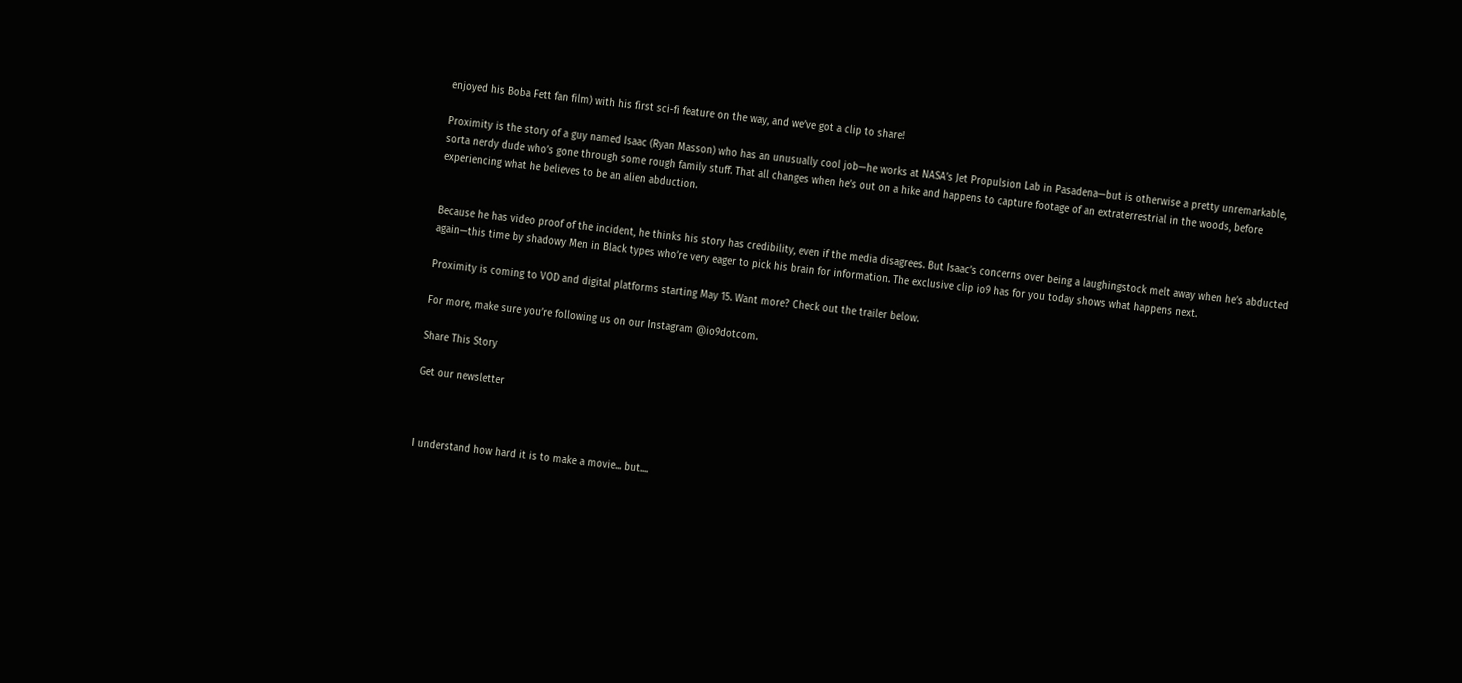enjoyed his Boba Fett fan film) with his first sci-fi feature on the way, and we’ve got a clip to share!

Proximity is the story of a guy named Isaac (Ryan Masson) who has an unusually cool job—he works at NASA’s Jet Propulsion Lab in Pasadena—but is otherwise a pretty unremarkable, sorta nerdy dude who’s gone through some rough family stuff. That all changes when he’s out on a hike and happens to capture footage of an extraterrestrial in the woods, before experiencing what he believes to be an alien abduction.


Because he has video proof of the incident, he thinks his story has credibility, even if the media disagrees. But Isaac’s concerns over being a laughingstock melt away when he’s abducted again—this time by shadowy Men in Black types who’re very eager to pick his brain for information. The exclusive clip io9 has for you today shows what happens next.

Proximity is coming to VOD and digital platforms starting May 15. Want more? Check out the trailer below.

For more, make sure you’re following us on our Instagram @io9dotcom.

Share This Story

Get our newsletter



I understand how hard it is to make a movie... but....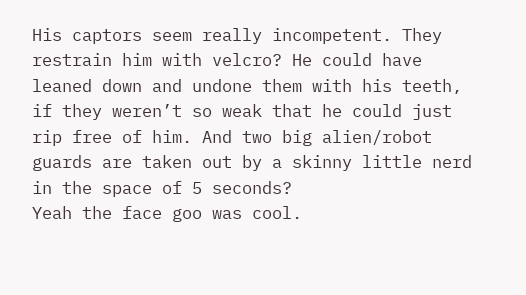His captors seem really incompetent. They restrain him with velcro? He could have leaned down and undone them with his teeth, if they weren’t so weak that he could just rip free of him. And two big alien/robot guards are taken out by a skinny little nerd in the space of 5 seconds?
Yeah the face goo was cool.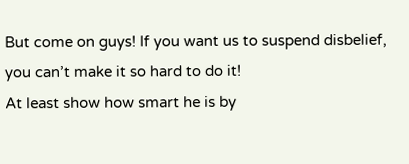But come on guys! If you want us to suspend disbelief, you can’t make it so hard to do it!
At least show how smart he is by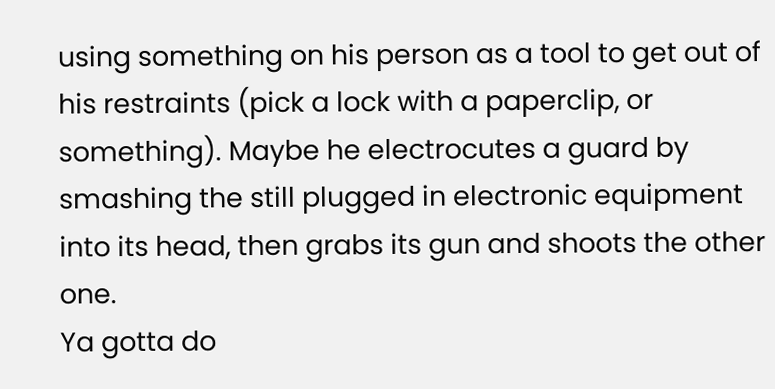using something on his person as a tool to get out of his restraints (pick a lock with a paperclip, or something). Maybe he electrocutes a guard by smashing the still plugged in electronic equipment into its head, then grabs its gun and shoots the other one.
Ya gotta do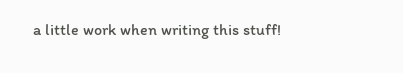a little work when writing this stuff!